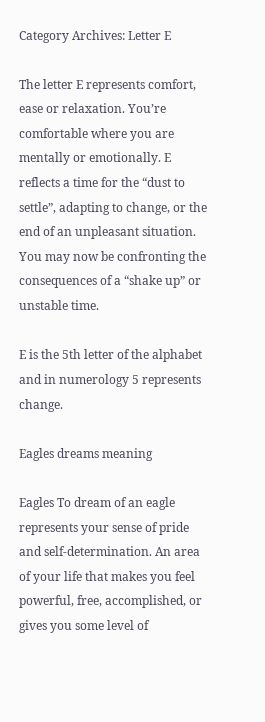Category Archives: Letter E

The letter E represents comfort, ease or relaxation. You’re comfortable where you are mentally or emotionally. E reflects a time for the “dust to settle”, adapting to change, or the end of an unpleasant situation. You may now be confronting the consequences of a “shake up” or unstable time.

E is the 5th letter of the alphabet and in numerology 5 represents change.

Eagles dreams meaning

Eagles To dream of an eagle represents your sense of pride and self-determination. An area of your life that makes you feel powerful, free, accomplished, or gives you some level of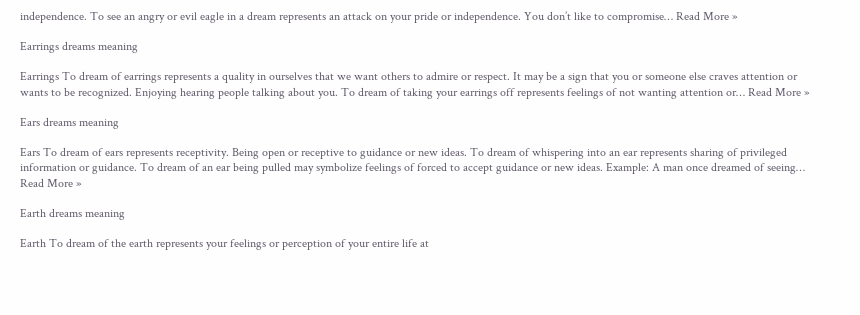independence. To see an angry or evil eagle in a dream represents an attack on your pride or independence. You don’t like to compromise… Read More »

Earrings dreams meaning

Earrings To dream of earrings represents a quality in ourselves that we want others to admire or respect. It may be a sign that you or someone else craves attention or wants to be recognized. Enjoying hearing people talking about you. To dream of taking your earrings off represents feelings of not wanting attention or… Read More »

Ears dreams meaning

Ears To dream of ears represents receptivity. Being open or receptive to guidance or new ideas. To dream of whispering into an ear represents sharing of privileged information or guidance. To dream of an ear being pulled may symbolize feelings of forced to accept guidance or new ideas. Example: A man once dreamed of seeing… Read More »

Earth dreams meaning

Earth To dream of the earth represents your feelings or perception of your entire life at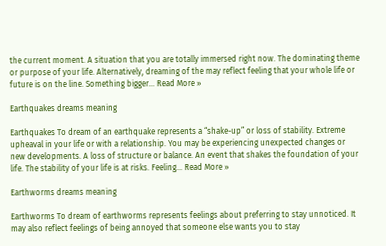the current moment. A situation that you are totally immersed right now. The dominating theme or purpose of your life. Alternatively, dreaming of the may reflect feeling that your whole life or future is on the line. Something bigger… Read More »

Earthquakes dreams meaning

Earthquakes To dream of an earthquake represents a “shake-up” or loss of stability. Extreme upheaval in your life or with a relationship. You may be experiencing unexpected changes or new developments. A loss of structure or balance. An event that shakes the foundation of your life. The stability of your life is at risks. Feeling… Read More »

Earthworms dreams meaning

Earthworms To dream of earthworms represents feelings about preferring to stay unnoticed. It may also reflect feelings of being annoyed that someone else wants you to stay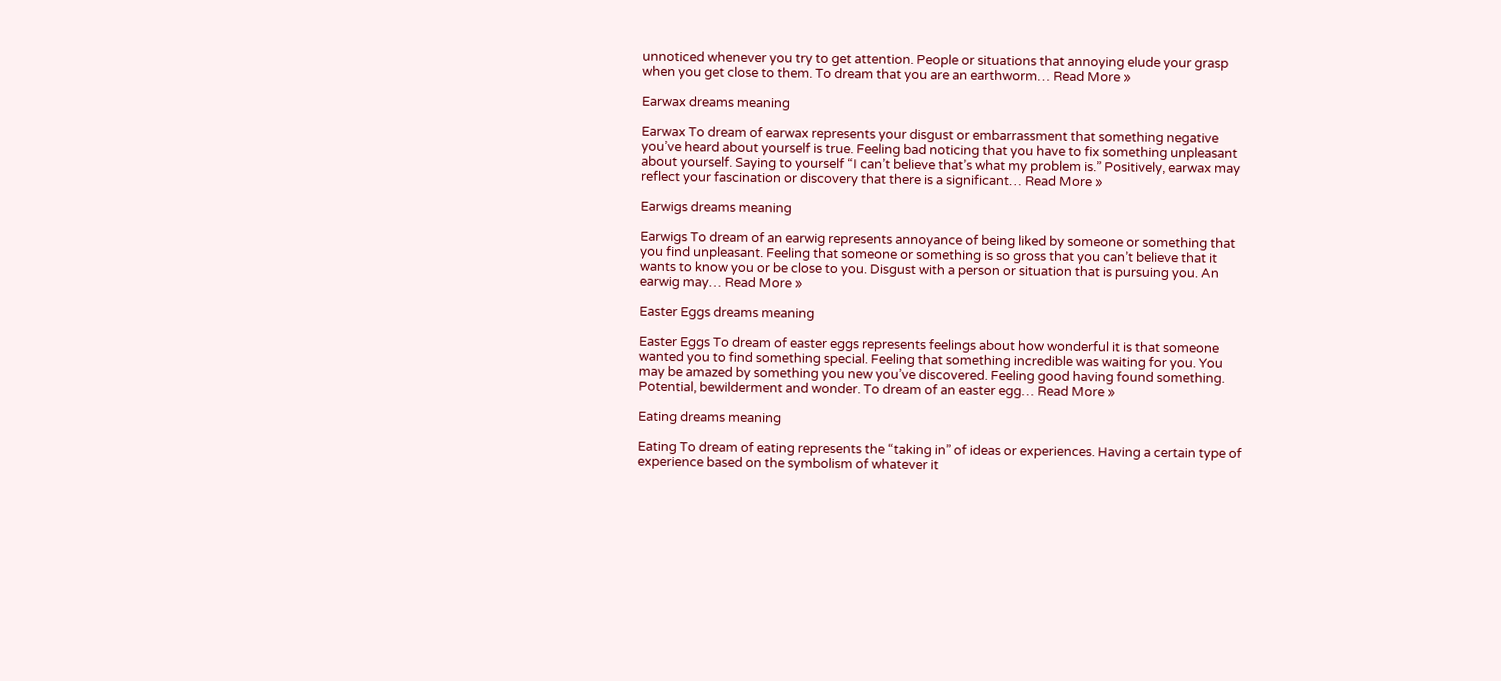unnoticed whenever you try to get attention. People or situations that annoying elude your grasp when you get close to them. To dream that you are an earthworm… Read More »

Earwax dreams meaning

Earwax To dream of earwax represents your disgust or embarrassment that something negative you’ve heard about yourself is true. Feeling bad noticing that you have to fix something unpleasant about yourself. Saying to yourself “I can’t believe that’s what my problem is.” Positively, earwax may reflect your fascination or discovery that there is a significant… Read More »

Earwigs dreams meaning

Earwigs To dream of an earwig represents annoyance of being liked by someone or something that you find unpleasant. Feeling that someone or something is so gross that you can’t believe that it wants to know you or be close to you. Disgust with a person or situation that is pursuing you. An earwig may… Read More »

Easter Eggs dreams meaning

Easter Eggs To dream of easter eggs represents feelings about how wonderful it is that someone wanted you to find something special. Feeling that something incredible was waiting for you. You may be amazed by something you new you’ve discovered. Feeling good having found something. Potential, bewilderment and wonder. To dream of an easter egg… Read More »

Eating dreams meaning

Eating To dream of eating represents the “taking in” of ideas or experiences. Having a certain type of experience based on the symbolism of whatever it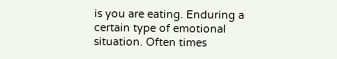is you are eating. Enduring a certain type of emotional situation. Often times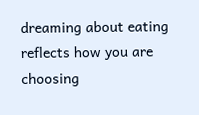dreaming about eating reflects how you are choosing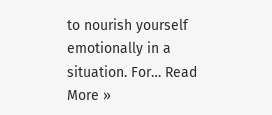to nourish yourself emotionally in a situation. For… Read More »